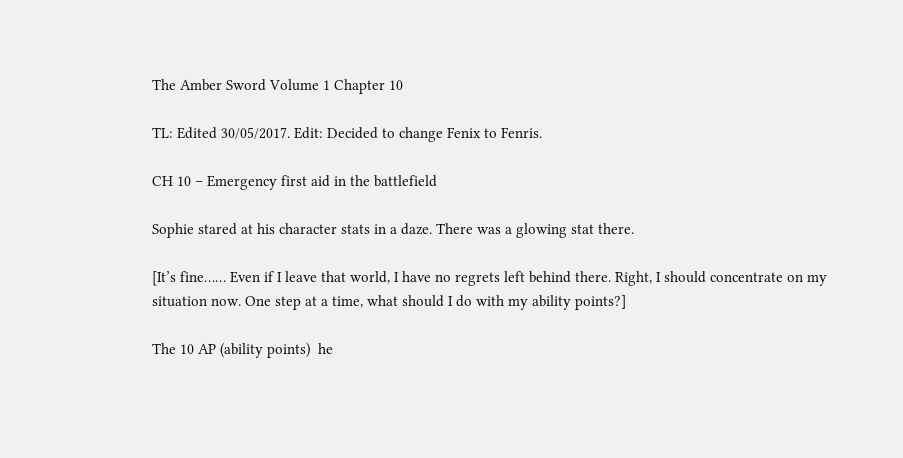The Amber Sword Volume 1 Chapter 10

TL: Edited 30/05/2017. Edit: Decided to change Fenix to Fenris.

CH 10 – Emergency first aid in the battlefield

Sophie stared at his character stats in a daze. There was a glowing stat there.

[It’s fine…… Even if I leave that world, I have no regrets left behind there. Right, I should concentrate on my situation now. One step at a time, what should I do with my ability points?]

The 10 AP (ability points)  he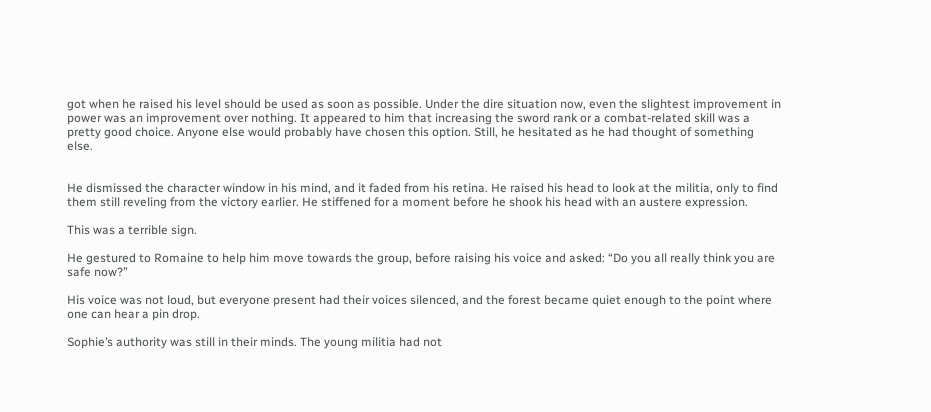got when he raised his level should be used as soon as possible. Under the dire situation now, even the slightest improvement in power was an improvement over nothing. It appeared to him that increasing the sword rank or a combat-related skill was a pretty good choice. Anyone else would probably have chosen this option. Still, he hesitated as he had thought of something else.


He dismissed the character window in his mind, and it faded from his retina. He raised his head to look at the militia, only to find them still reveling from the victory earlier. He stiffened for a moment before he shook his head with an austere expression.

This was a terrible sign.

He gestured to Romaine to help him move towards the group, before raising his voice and asked: “Do you all really think you are safe now?”

His voice was not loud, but everyone present had their voices silenced, and the forest became quiet enough to the point where one can hear a pin drop.

Sophie’s authority was still in their minds. The young militia had not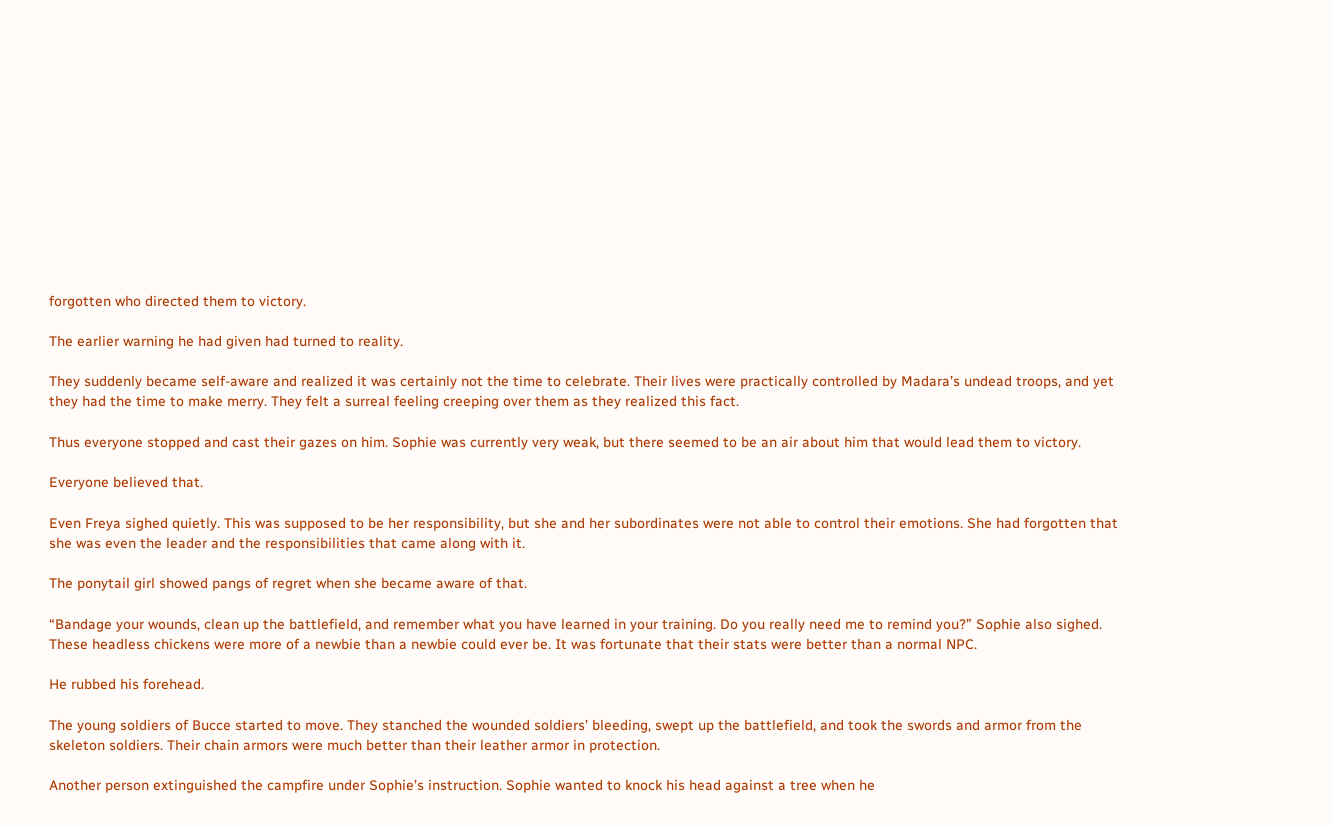forgotten who directed them to victory.

The earlier warning he had given had turned to reality.

They suddenly became self-aware and realized it was certainly not the time to celebrate. Their lives were practically controlled by Madara’s undead troops, and yet they had the time to make merry. They felt a surreal feeling creeping over them as they realized this fact.

Thus everyone stopped and cast their gazes on him. Sophie was currently very weak, but there seemed to be an air about him that would lead them to victory.

Everyone believed that.

Even Freya sighed quietly. This was supposed to be her responsibility, but she and her subordinates were not able to control their emotions. She had forgotten that she was even the leader and the responsibilities that came along with it.

The ponytail girl showed pangs of regret when she became aware of that.

“Bandage your wounds, clean up the battlefield, and remember what you have learned in your training. Do you really need me to remind you?” Sophie also sighed. These headless chickens were more of a newbie than a newbie could ever be. It was fortunate that their stats were better than a normal NPC.

He rubbed his forehead.

The young soldiers of Bucce started to move. They stanched the wounded soldiers’ bleeding, swept up the battlefield, and took the swords and armor from the skeleton soldiers. Their chain armors were much better than their leather armor in protection.

Another person extinguished the campfire under Sophie’s instruction. Sophie wanted to knock his head against a tree when he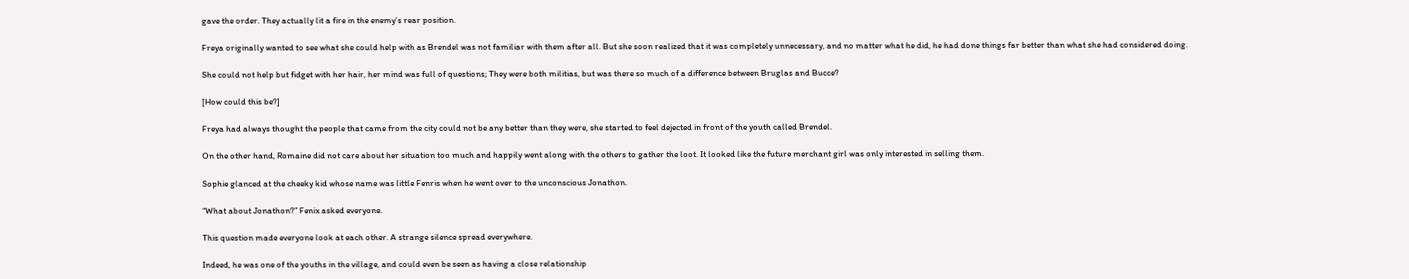gave the order. They actually lit a fire in the enemy’s rear position.

Freya originally wanted to see what she could help with as Brendel was not familiar with them after all. But she soon realized that it was completely unnecessary, and no matter what he did, he had done things far better than what she had considered doing.

She could not help but fidget with her hair, her mind was full of questions; They were both militias, but was there so much of a difference between Bruglas and Bucce?

[How could this be?]

Freya had always thought the people that came from the city could not be any better than they were, she started to feel dejected in front of the youth called Brendel.

On the other hand, Romaine did not care about her situation too much and happily went along with the others to gather the loot. It looked like the future merchant girl was only interested in selling them.

Sophie glanced at the cheeky kid whose name was little Fenris when he went over to the unconscious Jonathon.

“What about Jonathon?” Fenix asked everyone.

This question made everyone look at each other. A strange silence spread everywhere.

Indeed, he was one of the youths in the village, and could even be seen as having a close relationship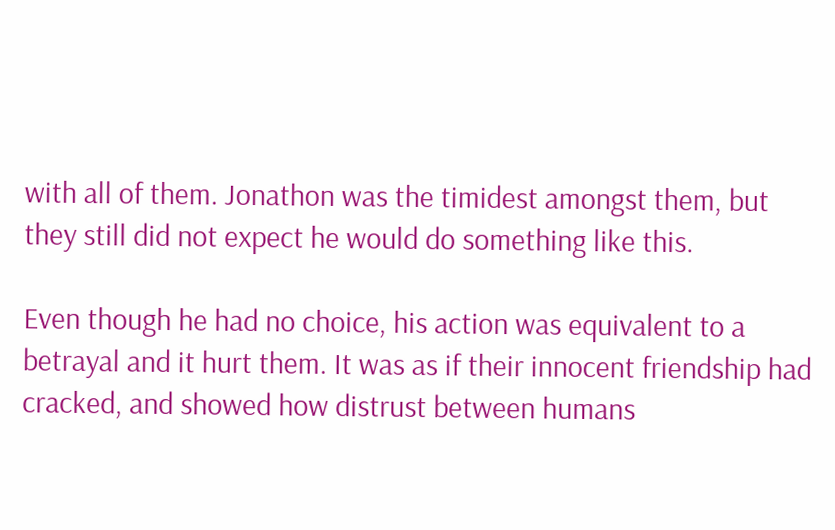with all of them. Jonathon was the timidest amongst them, but they still did not expect he would do something like this.

Even though he had no choice, his action was equivalent to a betrayal and it hurt them. It was as if their innocent friendship had cracked, and showed how distrust between humans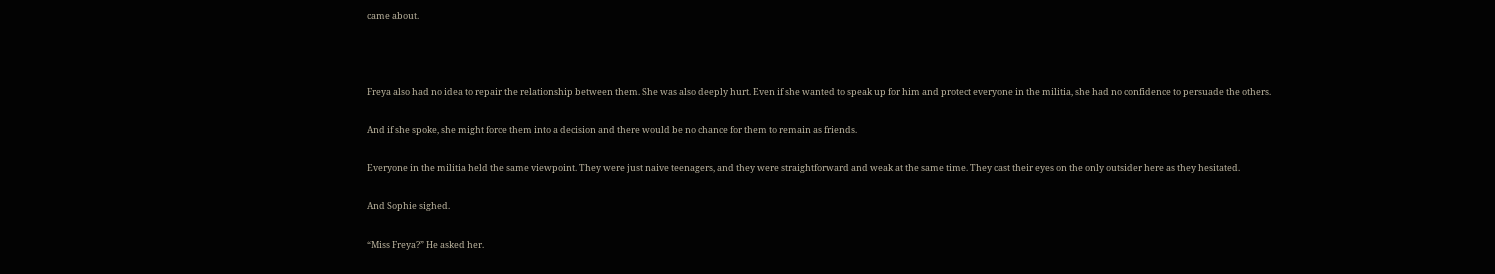came about.



Freya also had no idea to repair the relationship between them. She was also deeply hurt. Even if she wanted to speak up for him and protect everyone in the militia, she had no confidence to persuade the others.

And if she spoke, she might force them into a decision and there would be no chance for them to remain as friends.

Everyone in the militia held the same viewpoint. They were just naive teenagers, and they were straightforward and weak at the same time. They cast their eyes on the only outsider here as they hesitated.

And Sophie sighed.

“Miss Freya?” He asked her.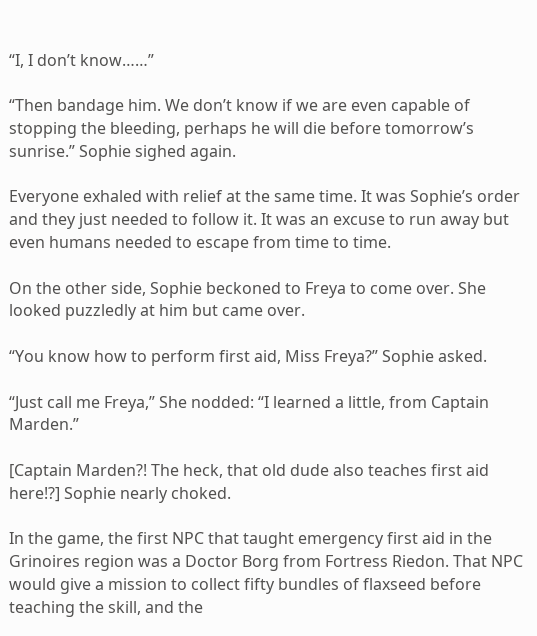“I, I don’t know……”

“Then bandage him. We don’t know if we are even capable of stopping the bleeding, perhaps he will die before tomorrow’s sunrise.” Sophie sighed again.

Everyone exhaled with relief at the same time. It was Sophie’s order and they just needed to follow it. It was an excuse to run away but even humans needed to escape from time to time.

On the other side, Sophie beckoned to Freya to come over. She looked puzzledly at him but came over.

“You know how to perform first aid, Miss Freya?” Sophie asked.

“Just call me Freya,” She nodded: “I learned a little, from Captain Marden.”

[Captain Marden?! The heck, that old dude also teaches first aid here!?] Sophie nearly choked.

In the game, the first NPC that taught emergency first aid in the Grinoires region was a Doctor Borg from Fortress Riedon. That NPC would give a mission to collect fifty bundles of flaxseed before teaching the skill, and the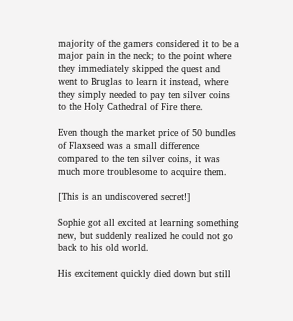majority of the gamers considered it to be a major pain in the neck; to the point where they immediately skipped the quest and went to Bruglas to learn it instead, where they simply needed to pay ten silver coins to the Holy Cathedral of Fire there.

Even though the market price of 50 bundles of Flaxseed was a small difference compared to the ten silver coins, it was much more troublesome to acquire them.

[This is an undiscovered secret!]

Sophie got all excited at learning something new, but suddenly realized he could not go back to his old world.

His excitement quickly died down but still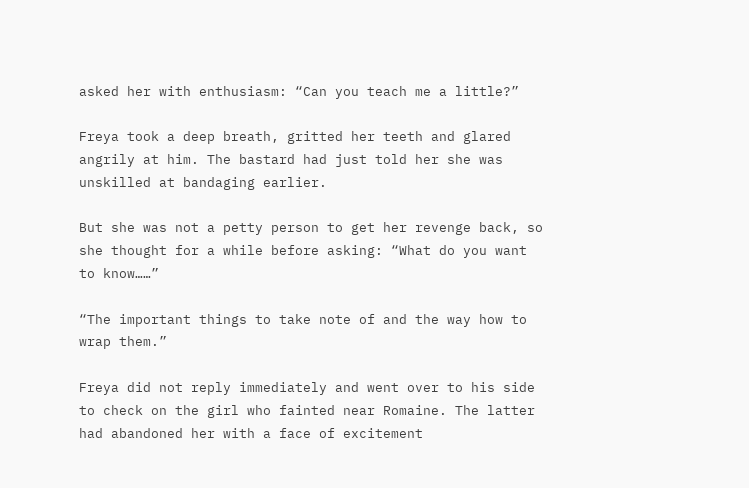asked her with enthusiasm: “Can you teach me a little?”

Freya took a deep breath, gritted her teeth and glared angrily at him. The bastard had just told her she was unskilled at bandaging earlier.

But she was not a petty person to get her revenge back, so she thought for a while before asking: “What do you want to know……”

“The important things to take note of and the way how to wrap them.”

Freya did not reply immediately and went over to his side to check on the girl who fainted near Romaine. The latter had abandoned her with a face of excitement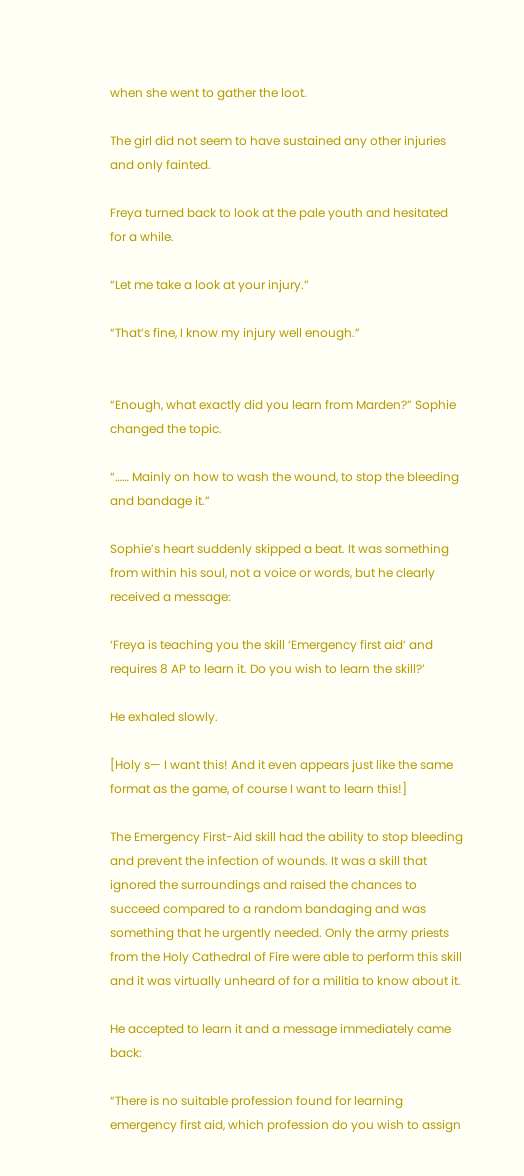when she went to gather the loot.

The girl did not seem to have sustained any other injuries and only fainted.

Freya turned back to look at the pale youth and hesitated for a while.

“Let me take a look at your injury.”

“That’s fine, I know my injury well enough.”


“Enough, what exactly did you learn from Marden?” Sophie changed the topic.

“…… Mainly on how to wash the wound, to stop the bleeding and bandage it.”

Sophie’s heart suddenly skipped a beat. It was something from within his soul, not a voice or words, but he clearly received a message:

‘Freya is teaching you the skill ‘Emergency first aid’ and requires 8 AP to learn it. Do you wish to learn the skill?’

He exhaled slowly.

[Holy s— I want this! And it even appears just like the same format as the game, of course I want to learn this!]

The Emergency First-Aid skill had the ability to stop bleeding and prevent the infection of wounds. It was a skill that ignored the surroundings and raised the chances to succeed compared to a random bandaging and was something that he urgently needed. Only the army priests from the Holy Cathedral of Fire were able to perform this skill and it was virtually unheard of for a militia to know about it.

He accepted to learn it and a message immediately came back:

“There is no suitable profession found for learning emergency first aid, which profession do you wish to assign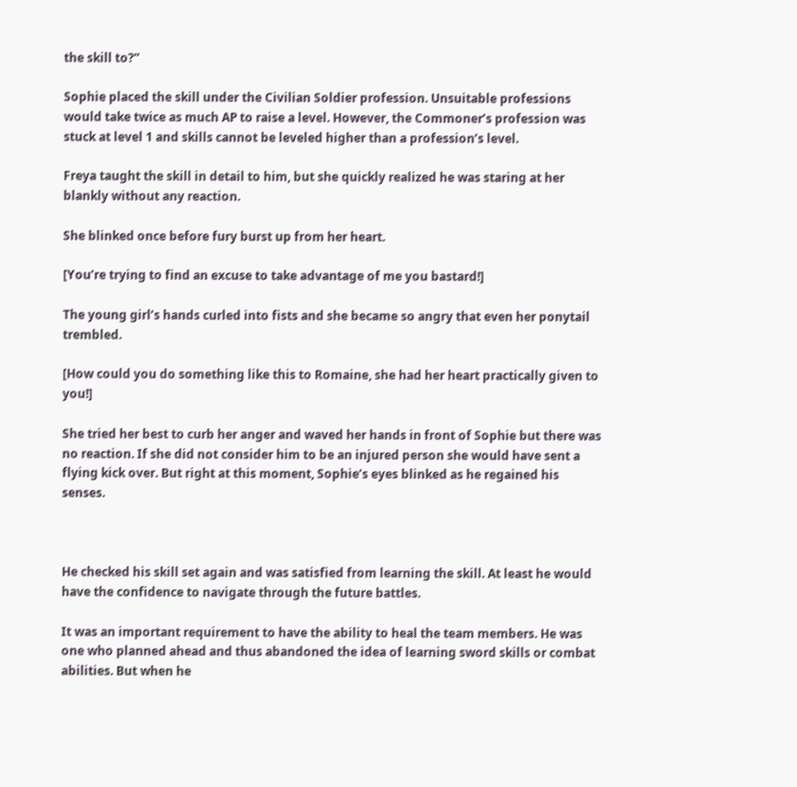the skill to?”

Sophie placed the skill under the Civilian Soldier profession. Unsuitable professions would take twice as much AP to raise a level. However, the Commoner’s profession was stuck at level 1 and skills cannot be leveled higher than a profession’s level.

Freya taught the skill in detail to him, but she quickly realized he was staring at her blankly without any reaction.

She blinked once before fury burst up from her heart.

[You’re trying to find an excuse to take advantage of me you bastard!]

The young girl’s hands curled into fists and she became so angry that even her ponytail trembled.

[How could you do something like this to Romaine, she had her heart practically given to you!]

She tried her best to curb her anger and waved her hands in front of Sophie but there was no reaction. If she did not consider him to be an injured person she would have sent a flying kick over. But right at this moment, Sophie’s eyes blinked as he regained his senses.



He checked his skill set again and was satisfied from learning the skill. At least he would have the confidence to navigate through the future battles.

It was an important requirement to have the ability to heal the team members. He was one who planned ahead and thus abandoned the idea of learning sword skills or combat abilities. But when he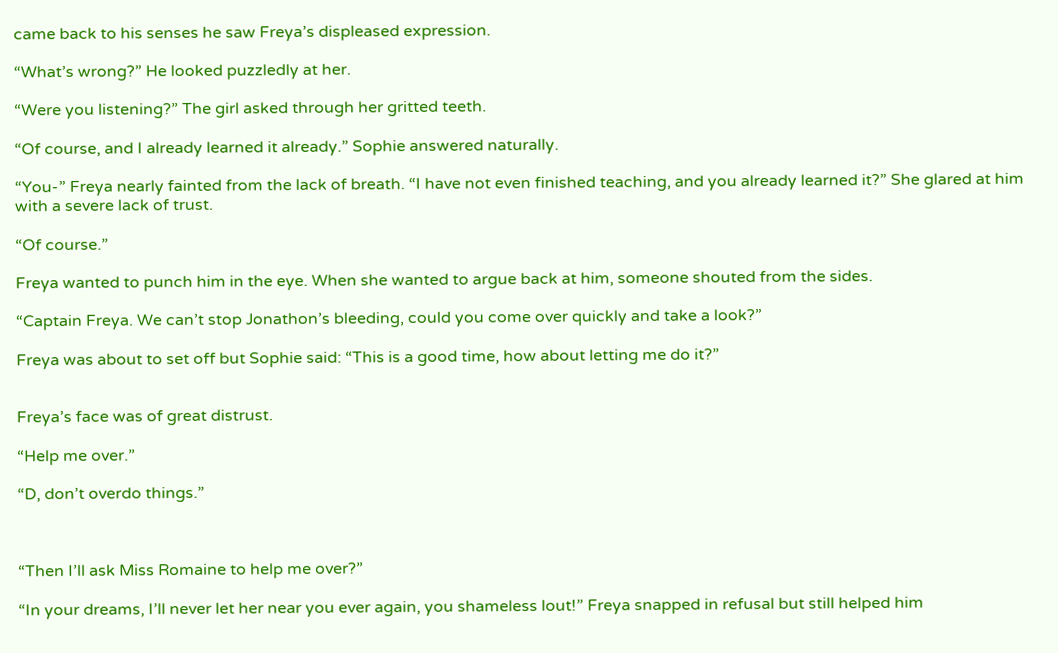came back to his senses he saw Freya’s displeased expression.

“What’s wrong?” He looked puzzledly at her.

“Were you listening?” The girl asked through her gritted teeth.

“Of course, and I already learned it already.” Sophie answered naturally.

“You-” Freya nearly fainted from the lack of breath. “I have not even finished teaching, and you already learned it?” She glared at him with a severe lack of trust.

“Of course.”

Freya wanted to punch him in the eye. When she wanted to argue back at him, someone shouted from the sides.

“Captain Freya. We can’t stop Jonathon’s bleeding, could you come over quickly and take a look?”

Freya was about to set off but Sophie said: “This is a good time, how about letting me do it?”


Freya’s face was of great distrust.

“Help me over.”

“D, don’t overdo things.”



“Then I’ll ask Miss Romaine to help me over?”

“In your dreams, I’ll never let her near you ever again, you shameless lout!” Freya snapped in refusal but still helped him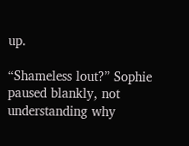up.

“Shameless lout?” Sophie paused blankly, not understanding why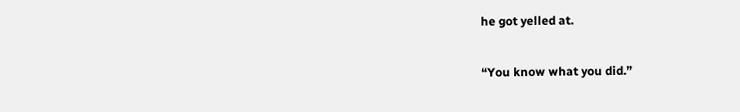he got yelled at.

“You know what you did.”